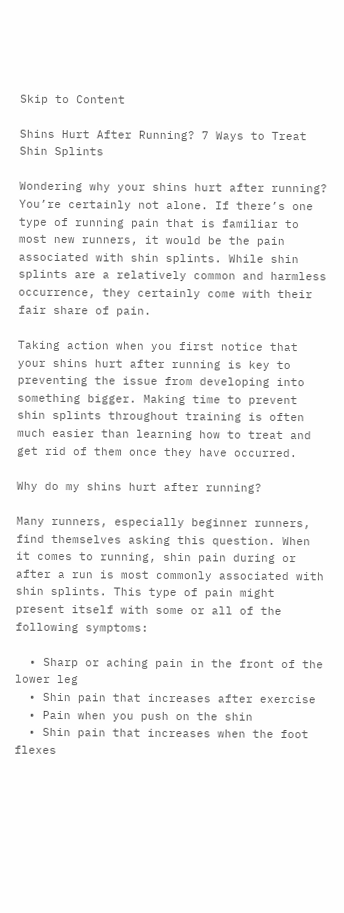Skip to Content

Shins Hurt After Running? 7 Ways to Treat Shin Splints

Wondering why your shins hurt after running? You’re certainly not alone. If there’s one type of running pain that is familiar to most new runners, it would be the pain associated with shin splints. While shin splints are a relatively common and harmless occurrence, they certainly come with their fair share of pain.

Taking action when you first notice that your shins hurt after running is key to preventing the issue from developing into something bigger. Making time to prevent shin splints throughout training is often much easier than learning how to treat and get rid of them once they have occurred.

Why do my shins hurt after running?

Many runners, especially beginner runners, find themselves asking this question. When it comes to running, shin pain during or after a run is most commonly associated with shin splints. This type of pain might present itself with some or all of the following symptoms:

  • Sharp or aching pain in the front of the lower leg
  • Shin pain that increases after exercise
  • Pain when you push on the shin
  • Shin pain that increases when the foot flexes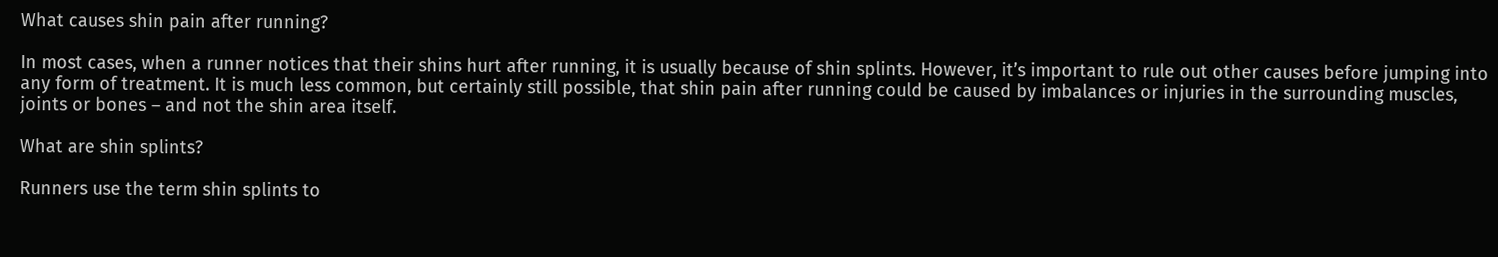What causes shin pain after running?

In most cases, when a runner notices that their shins hurt after running, it is usually because of shin splints. However, it’s important to rule out other causes before jumping into any form of treatment. It is much less common, but certainly still possible, that shin pain after running could be caused by imbalances or injuries in the surrounding muscles, joints or bones – and not the shin area itself.

What are shin splints?

Runners use the term shin splints to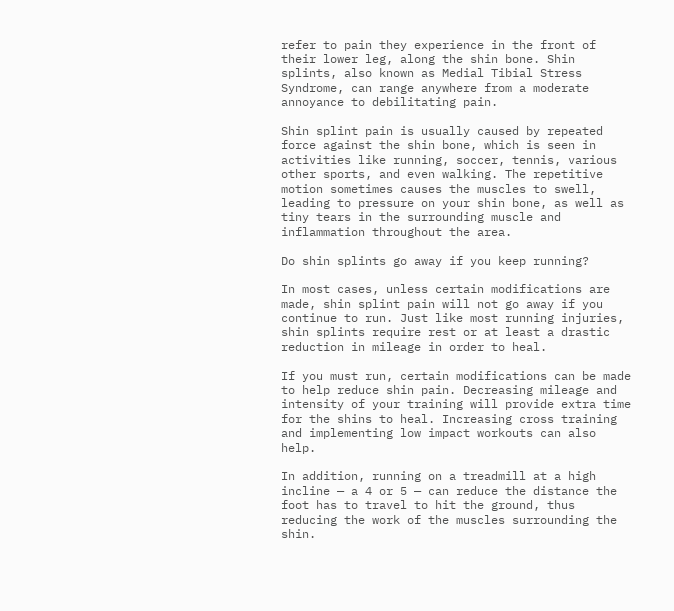refer to pain they experience in the front of their lower leg, along the shin bone. Shin splints, also known as Medial Tibial Stress Syndrome, can range anywhere from a moderate annoyance to debilitating pain.

Shin splint pain is usually caused by repeated force against the shin bone, which is seen in activities like running, soccer, tennis, various other sports, and even walking. The repetitive motion sometimes causes the muscles to swell, leading to pressure on your shin bone, as well as tiny tears in the surrounding muscle and inflammation throughout the area.

Do shin splints go away if you keep running?

In most cases, unless certain modifications are made, shin splint pain will not go away if you continue to run. Just like most running injuries, shin splints require rest or at least a drastic reduction in mileage in order to heal.

If you must run, certain modifications can be made to help reduce shin pain. Decreasing mileage and intensity of your training will provide extra time for the shins to heal. Increasing cross training and implementing low impact workouts can also help.

In addition, running on a treadmill at a high incline — a 4 or 5 — can reduce the distance the foot has to travel to hit the ground, thus reducing the work of the muscles surrounding the shin.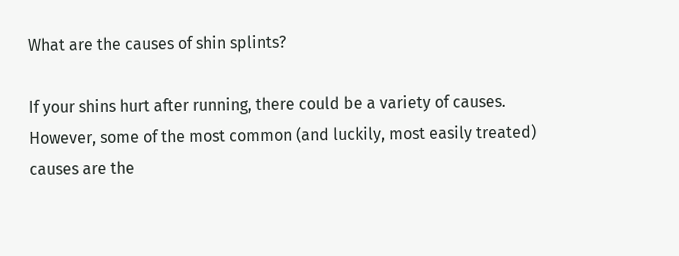What are the causes of shin splints?

If your shins hurt after running, there could be a variety of causes. However, some of the most common (and luckily, most easily treated) causes are the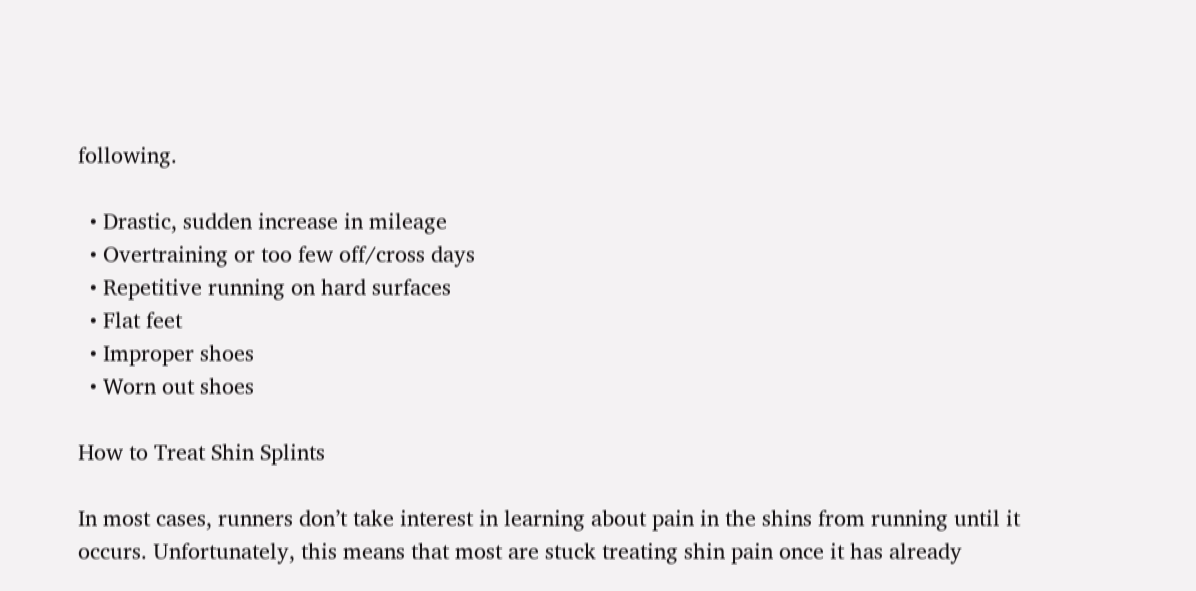following.

  • Drastic, sudden increase in mileage
  • Overtraining or too few off/cross days
  • Repetitive running on hard surfaces
  • Flat feet
  • Improper shoes
  • Worn out shoes

How to Treat Shin Splints

In most cases, runners don’t take interest in learning about pain in the shins from running until it occurs. Unfortunately, this means that most are stuck treating shin pain once it has already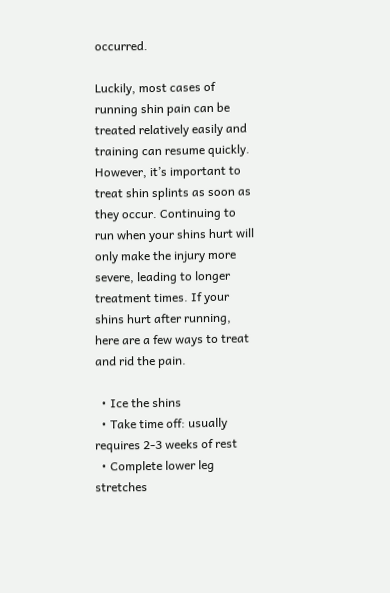occurred.

Luckily, most cases of running shin pain can be treated relatively easily and training can resume quickly. However, it’s important to treat shin splints as soon as they occur. Continuing to run when your shins hurt will only make the injury more severe, leading to longer treatment times. If your shins hurt after running, here are a few ways to treat and rid the pain.

  • Ice the shins
  • Take time off: usually requires 2-3 weeks of rest
  • Complete lower leg stretches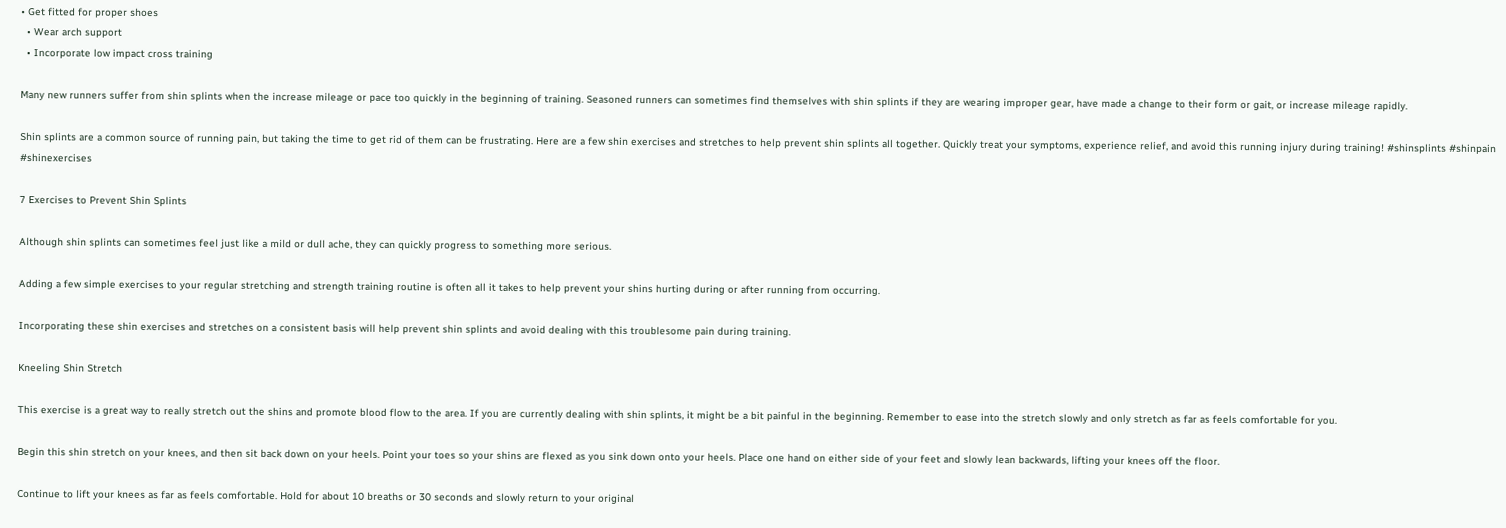• Get fitted for proper shoes
  • Wear arch support
  • Incorporate low impact cross training

Many new runners suffer from shin splints when the increase mileage or pace too quickly in the beginning of training. Seasoned runners can sometimes find themselves with shin splints if they are wearing improper gear, have made a change to their form or gait, or increase mileage rapidly.

Shin splints are a common source of running pain, but taking the time to get rid of them can be frustrating. Here are a few shin exercises and stretches to help prevent shin splints all together. Quickly treat your symptoms, experience relief, and avoid this running injury during training! #shinsplints #shinpain #shinexercises

7 Exercises to Prevent Shin Splints

Although shin splints can sometimes feel just like a mild or dull ache, they can quickly progress to something more serious.

Adding a few simple exercises to your regular stretching and strength training routine is often all it takes to help prevent your shins hurting during or after running from occurring.

Incorporating these shin exercises and stretches on a consistent basis will help prevent shin splints and avoid dealing with this troublesome pain during training.

Kneeling Shin Stretch

This exercise is a great way to really stretch out the shins and promote blood flow to the area. If you are currently dealing with shin splints, it might be a bit painful in the beginning. Remember to ease into the stretch slowly and only stretch as far as feels comfortable for you.

Begin this shin stretch on your knees, and then sit back down on your heels. Point your toes so your shins are flexed as you sink down onto your heels. Place one hand on either side of your feet and slowly lean backwards, lifting your knees off the floor.

Continue to lift your knees as far as feels comfortable. Hold for about 10 breaths or 30 seconds and slowly return to your original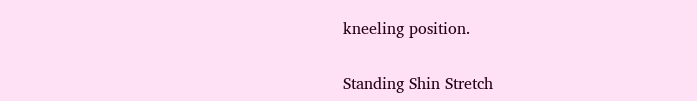kneeling position.

Standing Shin Stretch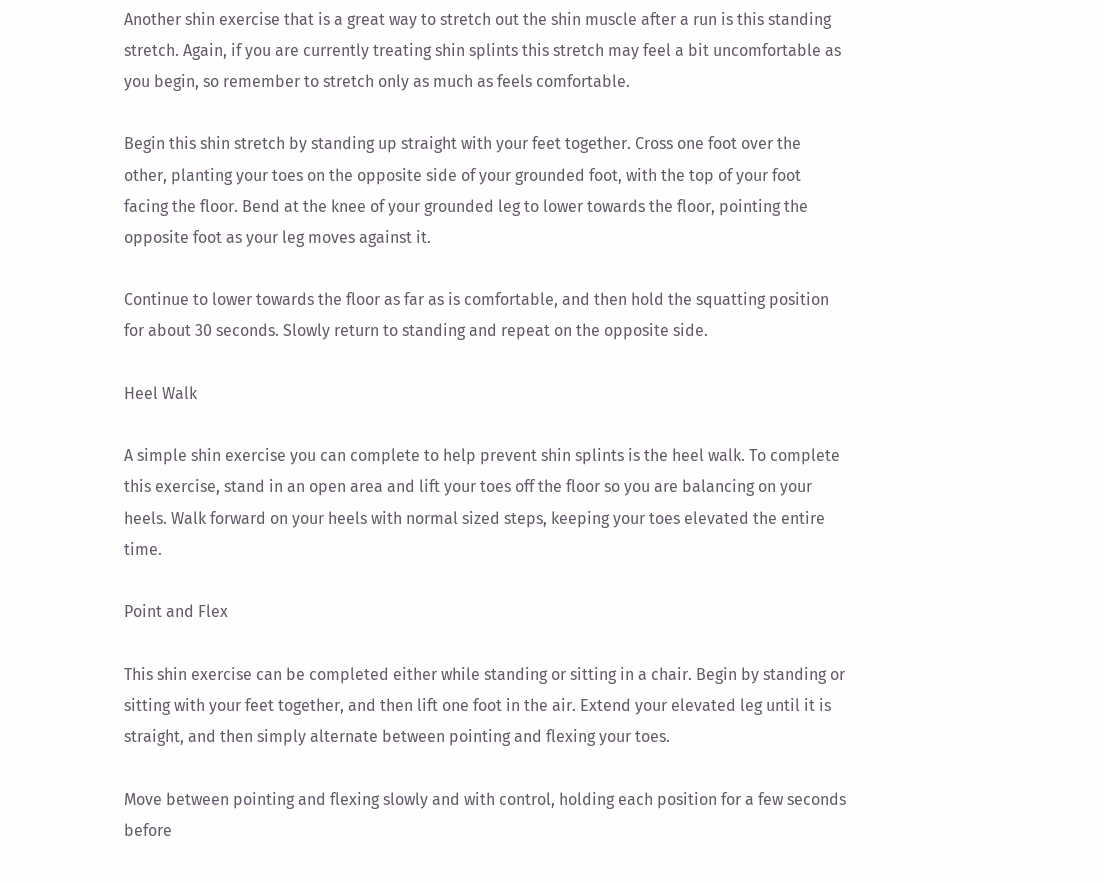Another shin exercise that is a great way to stretch out the shin muscle after a run is this standing stretch. Again, if you are currently treating shin splints this stretch may feel a bit uncomfortable as you begin, so remember to stretch only as much as feels comfortable.

Begin this shin stretch by standing up straight with your feet together. Cross one foot over the other, planting your toes on the opposite side of your grounded foot, with the top of your foot facing the floor. Bend at the knee of your grounded leg to lower towards the floor, pointing the opposite foot as your leg moves against it.

Continue to lower towards the floor as far as is comfortable, and then hold the squatting position for about 30 seconds. Slowly return to standing and repeat on the opposite side.

Heel Walk

A simple shin exercise you can complete to help prevent shin splints is the heel walk. To complete this exercise, stand in an open area and lift your toes off the floor so you are balancing on your heels. Walk forward on your heels with normal sized steps, keeping your toes elevated the entire time.

Point and Flex

This shin exercise can be completed either while standing or sitting in a chair. Begin by standing or sitting with your feet together, and then lift one foot in the air. Extend your elevated leg until it is straight, and then simply alternate between pointing and flexing your toes.

Move between pointing and flexing slowly and with control, holding each position for a few seconds before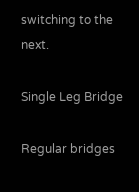switching to the next.

Single Leg Bridge

Regular bridges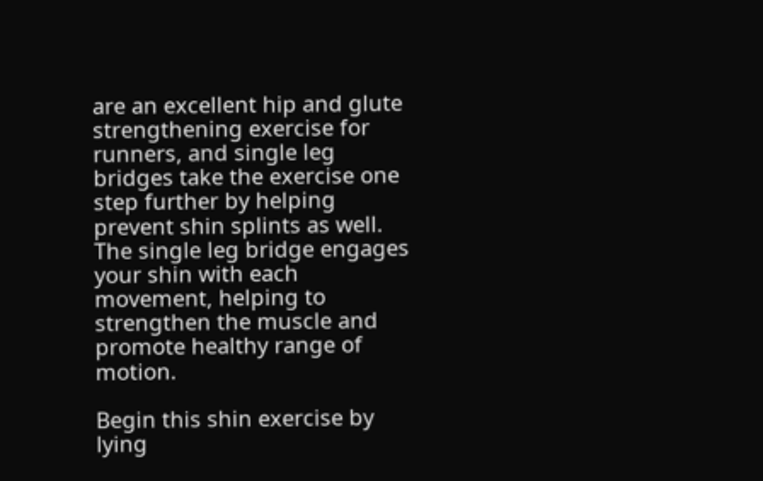are an excellent hip and glute strengthening exercise for runners, and single leg bridges take the exercise one step further by helping prevent shin splints as well. The single leg bridge engages your shin with each movement, helping to strengthen the muscle and promote healthy range of motion.

Begin this shin exercise by lying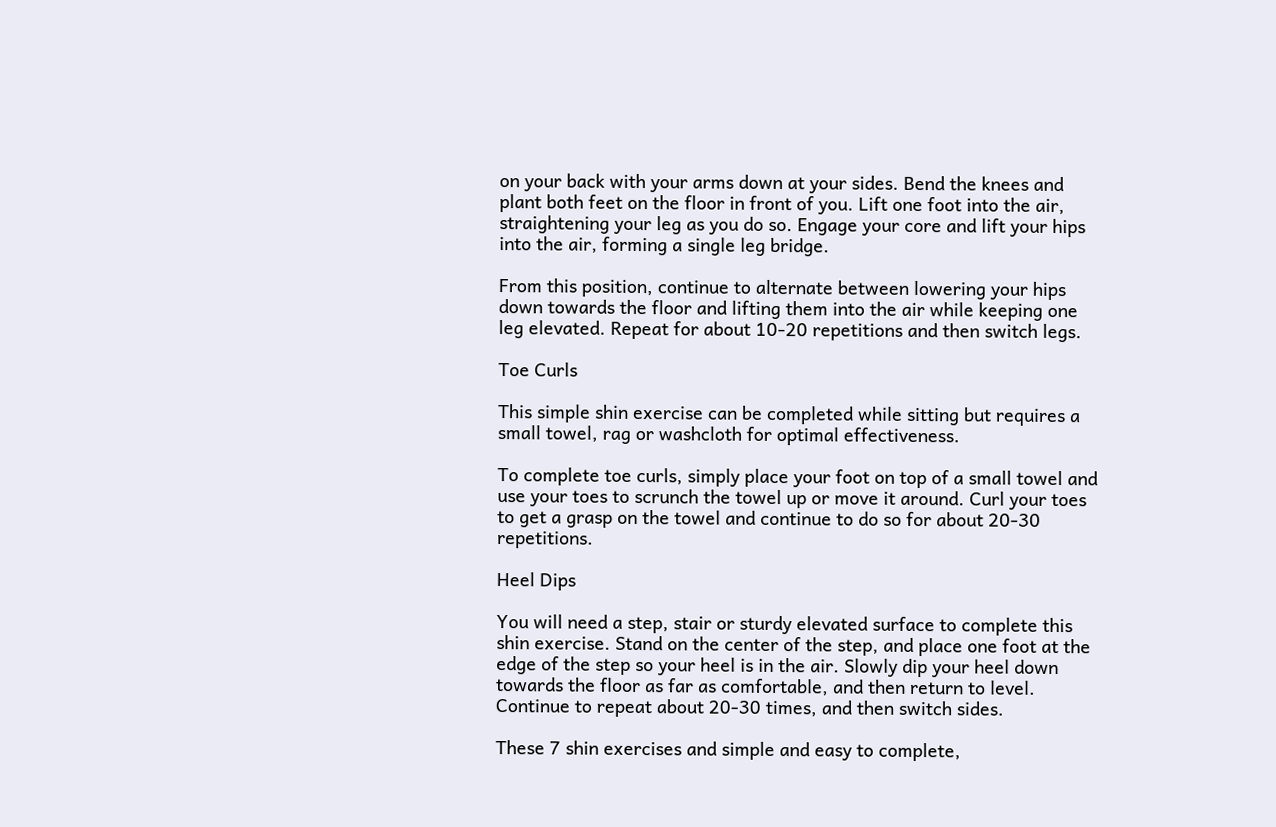on your back with your arms down at your sides. Bend the knees and plant both feet on the floor in front of you. Lift one foot into the air, straightening your leg as you do so. Engage your core and lift your hips into the air, forming a single leg bridge.

From this position, continue to alternate between lowering your hips down towards the floor and lifting them into the air while keeping one leg elevated. Repeat for about 10-20 repetitions and then switch legs.

Toe Curls

This simple shin exercise can be completed while sitting but requires a small towel, rag or washcloth for optimal effectiveness.

To complete toe curls, simply place your foot on top of a small towel and use your toes to scrunch the towel up or move it around. Curl your toes to get a grasp on the towel and continue to do so for about 20-30 repetitions.

Heel Dips

You will need a step, stair or sturdy elevated surface to complete this shin exercise. Stand on the center of the step, and place one foot at the edge of the step so your heel is in the air. Slowly dip your heel down towards the floor as far as comfortable, and then return to level. Continue to repeat about 20-30 times, and then switch sides.

These 7 shin exercises and simple and easy to complete,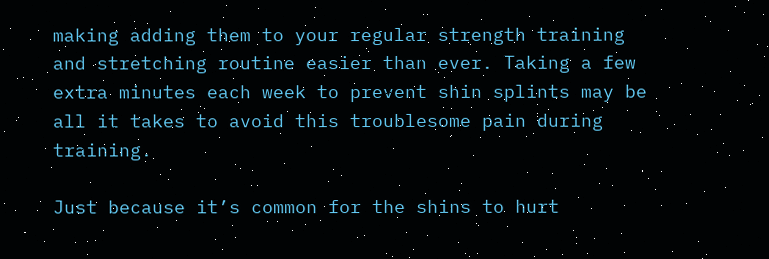making adding them to your regular strength training and stretching routine easier than ever. Taking a few extra minutes each week to prevent shin splints may be all it takes to avoid this troublesome pain during training.

Just because it’s common for the shins to hurt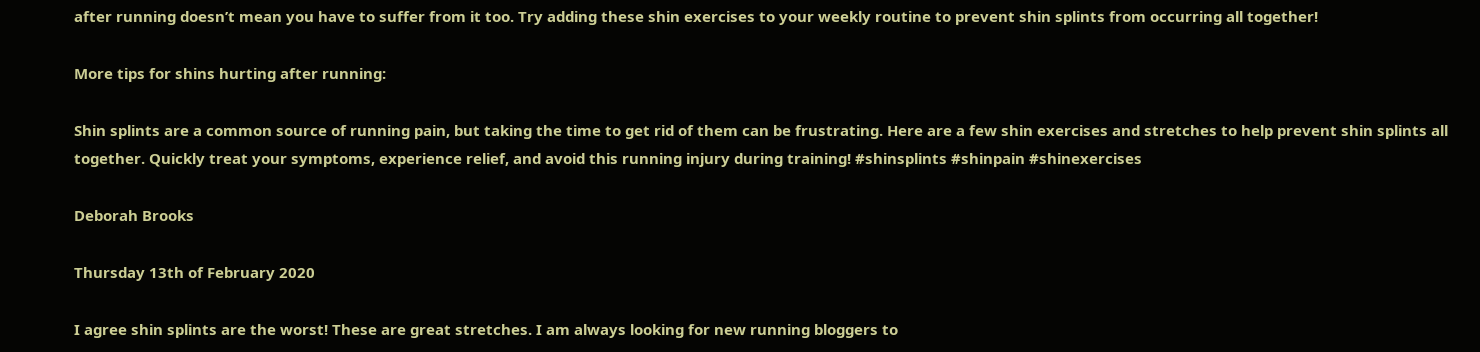after running doesn’t mean you have to suffer from it too. Try adding these shin exercises to your weekly routine to prevent shin splints from occurring all together!

More tips for shins hurting after running:

Shin splints are a common source of running pain, but taking the time to get rid of them can be frustrating. Here are a few shin exercises and stretches to help prevent shin splints all together. Quickly treat your symptoms, experience relief, and avoid this running injury during training! #shinsplints #shinpain #shinexercises

Deborah Brooks

Thursday 13th of February 2020

I agree shin splints are the worst! These are great stretches. I am always looking for new running bloggers to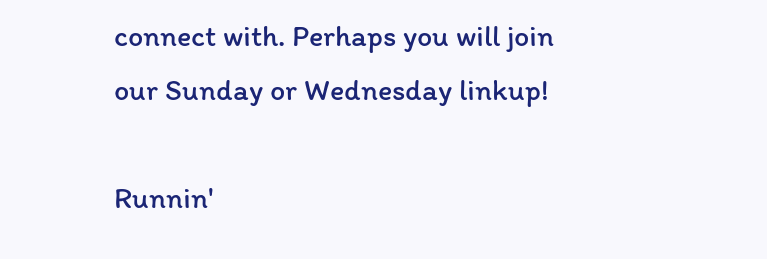connect with. Perhaps you will join our Sunday or Wednesday linkup!

Runnin'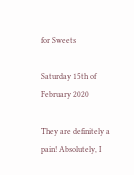for Sweets

Saturday 15th of February 2020

They are definitely a pain! Absolutely, I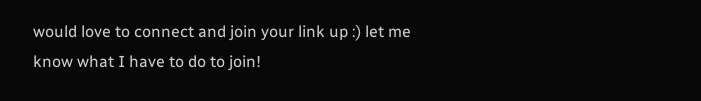would love to connect and join your link up :) let me know what I have to do to join!